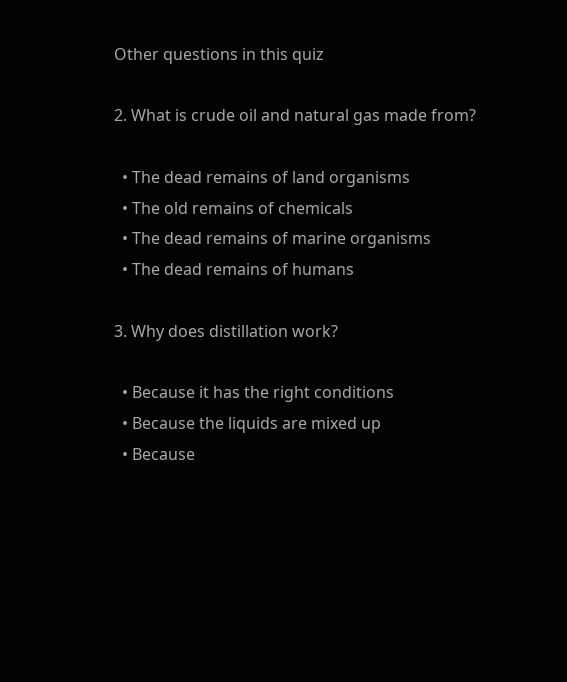Other questions in this quiz

2. What is crude oil and natural gas made from?

  • The dead remains of land organisms
  • The old remains of chemicals
  • The dead remains of marine organisms
  • The dead remains of humans

3. Why does distillation work?

  • Because it has the right conditions
  • Because the liquids are mixed up
  • Because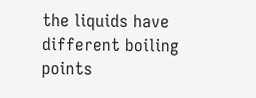the liquids have different boiling points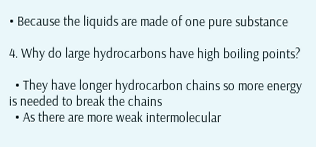• Because the liquids are made of one pure substance

4. Why do large hydrocarbons have high boiling points?

  • They have longer hydrocarbon chains so more energy is needed to break the chains
  • As there are more weak intermolecular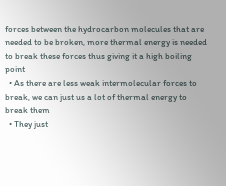forces between the hydrocarbon molecules that are needed to be broken, more thermal energy is needed to break these forces thus giving it a high boiling point
  • As there are less weak intermolecular forces to break, we can just us a lot of thermal energy to break them
  • They just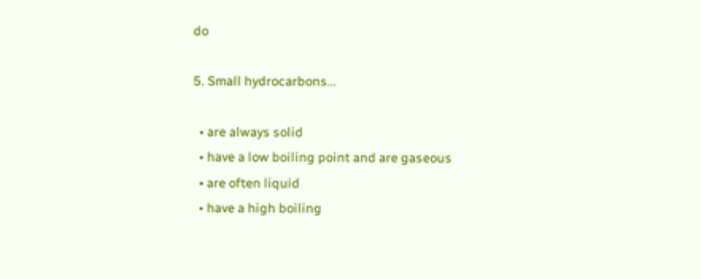do

5. Small hydrocarbons...

  • are always solid
  • have a low boiling point and are gaseous
  • are often liquid
  • have a high boiling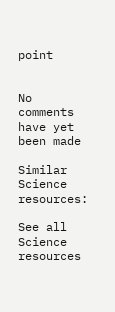point


No comments have yet been made

Similar Science resources:

See all Science resources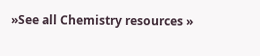»See all Chemistry resources »